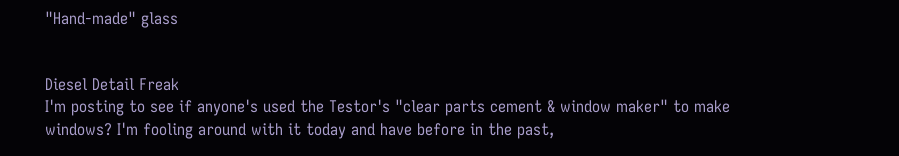"Hand-made" glass


Diesel Detail Freak
I'm posting to see if anyone's used the Testor's "clear parts cement & window maker" to make windows? I'm fooling around with it today and have before in the past,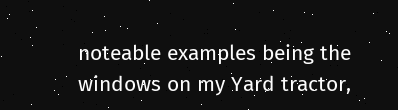noteable examples being the windows on my Yard tractor,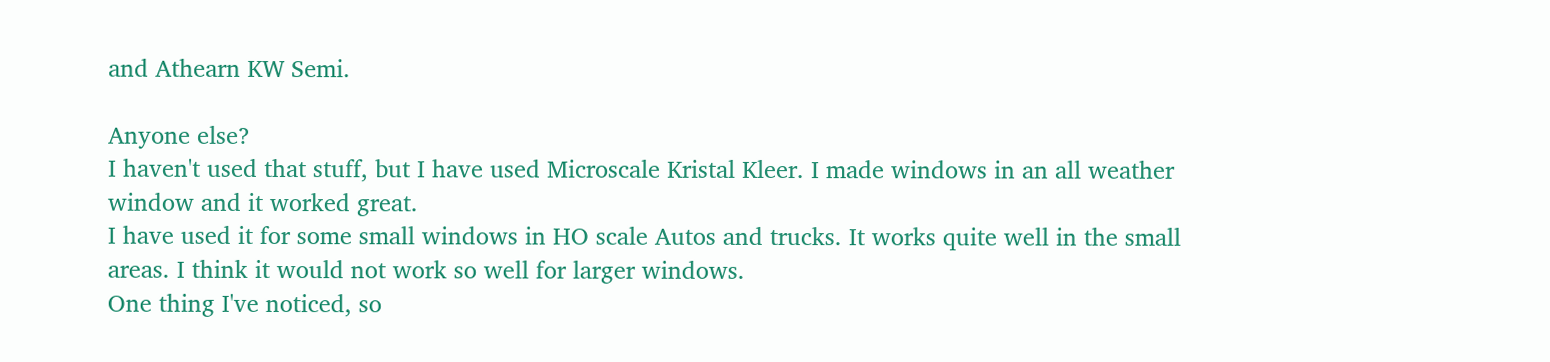and Athearn KW Semi.

Anyone else?
I haven't used that stuff, but I have used Microscale Kristal Kleer. I made windows in an all weather window and it worked great.
I have used it for some small windows in HO scale Autos and trucks. It works quite well in the small areas. I think it would not work so well for larger windows.
One thing I've noticed, so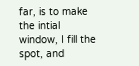far, is to make the intial window, I fill the spot, and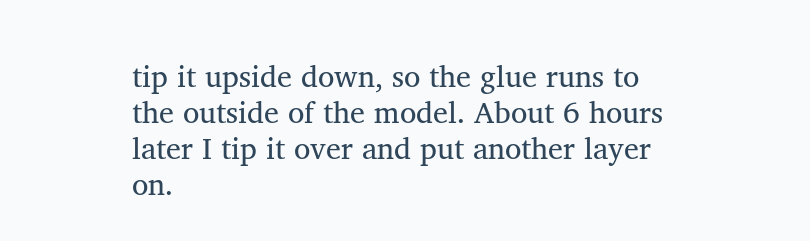tip it upside down, so the glue runs to the outside of the model. About 6 hours later I tip it over and put another layer on.